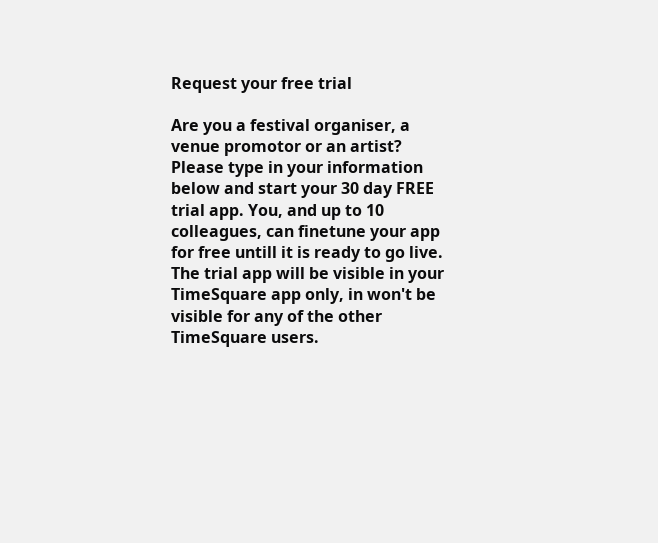Request your free trial

Are you a festival organiser, a venue promotor or an artist? Please type in your information below and start your 30 day FREE trial app. You, and up to 10 colleagues, can finetune your app for free untill it is ready to go live. The trial app will be visible in your TimeSquare app only, in won't be visible for any of the other TimeSquare users.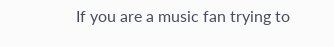If you are a music fan trying to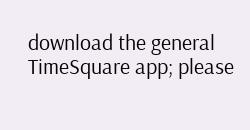download the general TimeSquare app; please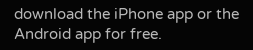download the iPhone app or the Android app for free.